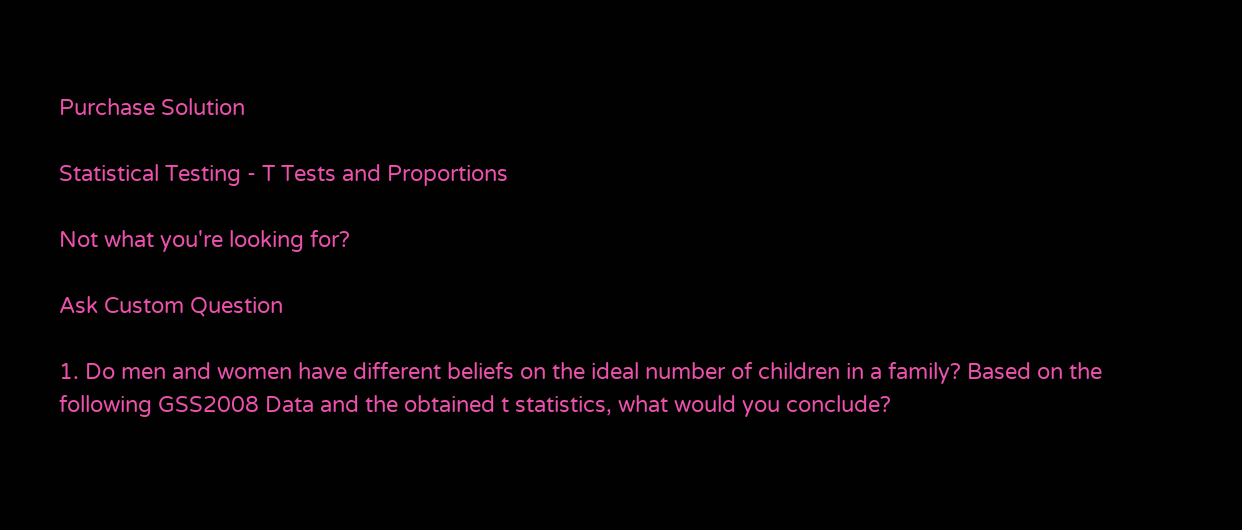Purchase Solution

Statistical Testing - T Tests and Proportions

Not what you're looking for?

Ask Custom Question

1. Do men and women have different beliefs on the ideal number of children in a family? Based on the following GSS2008 Data and the obtained t statistics, what would you conclude?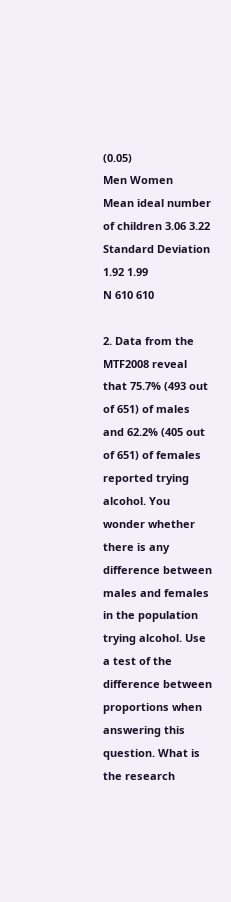(0.05)
Men Women
Mean ideal number of children 3.06 3.22
Standard Deviation 1.92 1.99
N 610 610

2. Data from the MTF2008 reveal that 75.7% (493 out of 651) of males and 62.2% (405 out of 651) of females reported trying alcohol. You wonder whether there is any difference between males and females in the population trying alcohol. Use a test of the difference between proportions when answering this question. What is the research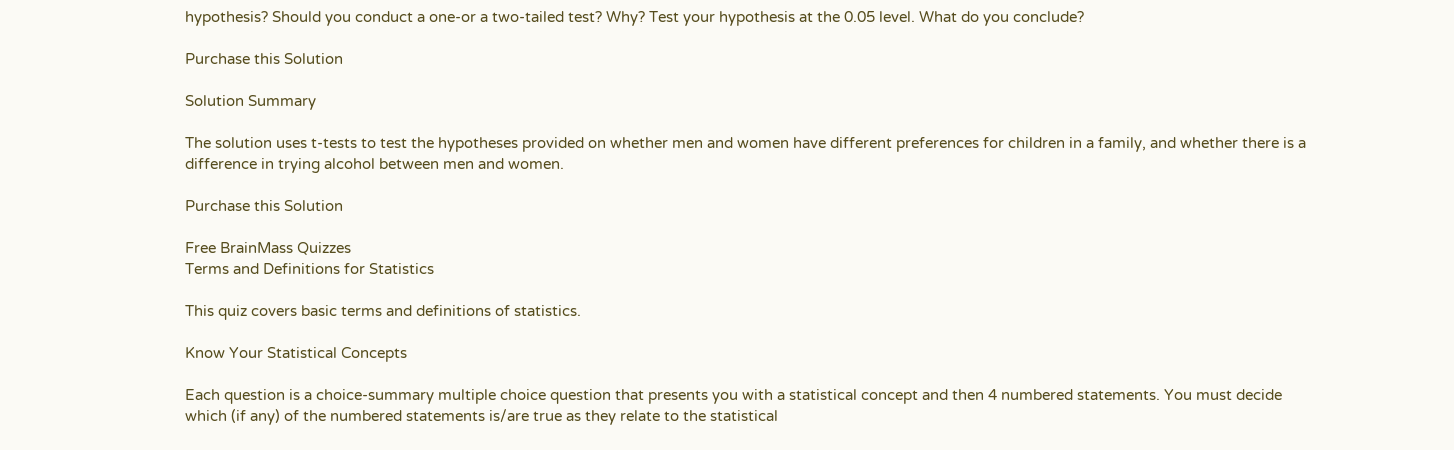hypothesis? Should you conduct a one-or a two-tailed test? Why? Test your hypothesis at the 0.05 level. What do you conclude?

Purchase this Solution

Solution Summary

The solution uses t-tests to test the hypotheses provided on whether men and women have different preferences for children in a family, and whether there is a difference in trying alcohol between men and women.

Purchase this Solution

Free BrainMass Quizzes
Terms and Definitions for Statistics

This quiz covers basic terms and definitions of statistics.

Know Your Statistical Concepts

Each question is a choice-summary multiple choice question that presents you with a statistical concept and then 4 numbered statements. You must decide which (if any) of the numbered statements is/are true as they relate to the statistical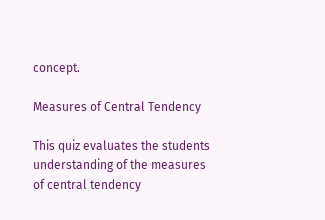concept.

Measures of Central Tendency

This quiz evaluates the students understanding of the measures of central tendency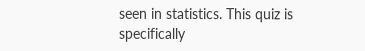seen in statistics. This quiz is specifically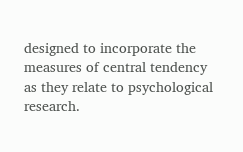designed to incorporate the measures of central tendency as they relate to psychological research.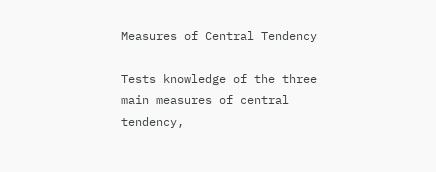Measures of Central Tendency

Tests knowledge of the three main measures of central tendency,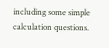including some simple calculation questions.